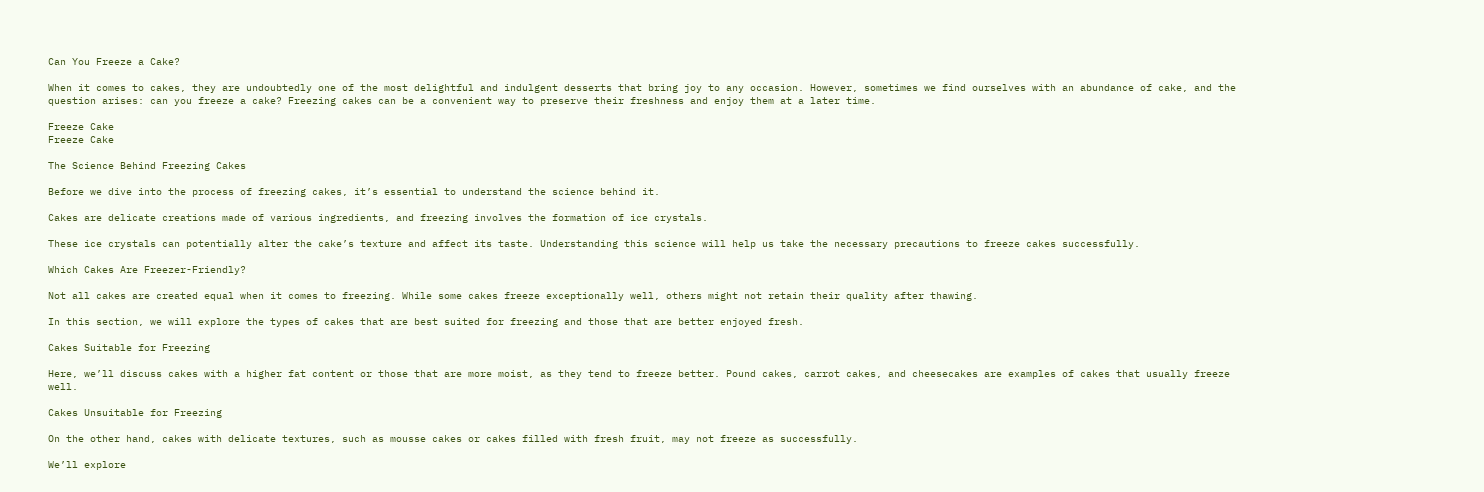Can You Freeze a Cake?

When it comes to cakes, they are undoubtedly one of the most delightful and indulgent desserts that bring joy to any occasion. However, sometimes we find ourselves with an abundance of cake, and the question arises: can you freeze a cake? Freezing cakes can be a convenient way to preserve their freshness and enjoy them at a later time.

Freeze Cake
Freeze Cake

The Science Behind Freezing Cakes

Before we dive into the process of freezing cakes, it’s essential to understand the science behind it.

Cakes are delicate creations made of various ingredients, and freezing involves the formation of ice crystals.

These ice crystals can potentially alter the cake’s texture and affect its taste. Understanding this science will help us take the necessary precautions to freeze cakes successfully.

Which Cakes Are Freezer-Friendly?

Not all cakes are created equal when it comes to freezing. While some cakes freeze exceptionally well, others might not retain their quality after thawing.

In this section, we will explore the types of cakes that are best suited for freezing and those that are better enjoyed fresh.

Cakes Suitable for Freezing

Here, we’ll discuss cakes with a higher fat content or those that are more moist, as they tend to freeze better. Pound cakes, carrot cakes, and cheesecakes are examples of cakes that usually freeze well.

Cakes Unsuitable for Freezing

On the other hand, cakes with delicate textures, such as mousse cakes or cakes filled with fresh fruit, may not freeze as successfully.

We’ll explore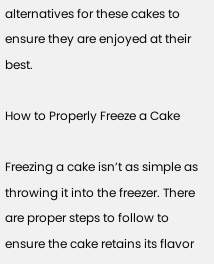alternatives for these cakes to ensure they are enjoyed at their best.

How to Properly Freeze a Cake

Freezing a cake isn’t as simple as throwing it into the freezer. There are proper steps to follow to ensure the cake retains its flavor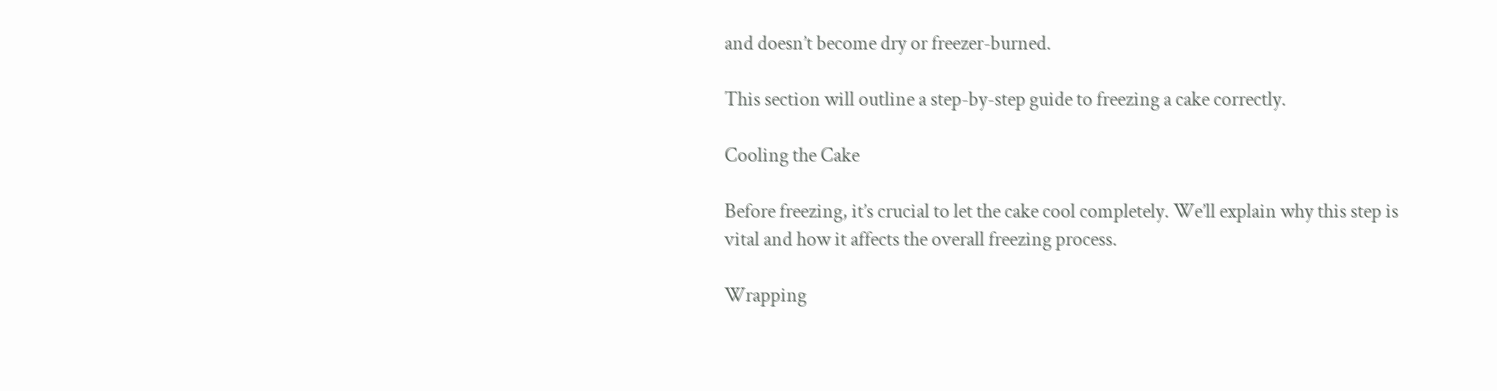and doesn’t become dry or freezer-burned.

This section will outline a step-by-step guide to freezing a cake correctly.

Cooling the Cake

Before freezing, it’s crucial to let the cake cool completely. We’ll explain why this step is vital and how it affects the overall freezing process.

Wrapping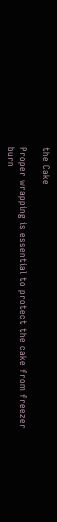the Cake

Proper wrapping is essential to protect the cake from freezer burn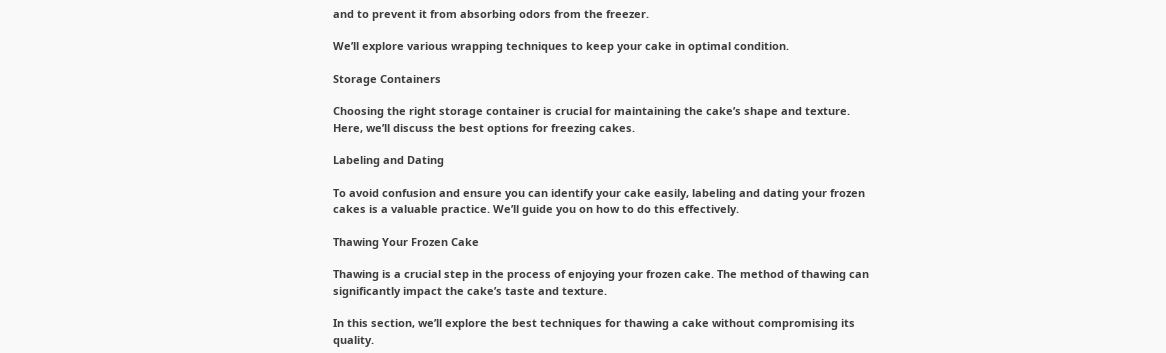and to prevent it from absorbing odors from the freezer.

We’ll explore various wrapping techniques to keep your cake in optimal condition.

Storage Containers

Choosing the right storage container is crucial for maintaining the cake’s shape and texture. Here, we’ll discuss the best options for freezing cakes.

Labeling and Dating

To avoid confusion and ensure you can identify your cake easily, labeling and dating your frozen cakes is a valuable practice. We’ll guide you on how to do this effectively.

Thawing Your Frozen Cake

Thawing is a crucial step in the process of enjoying your frozen cake. The method of thawing can significantly impact the cake’s taste and texture.

In this section, we’ll explore the best techniques for thawing a cake without compromising its quality.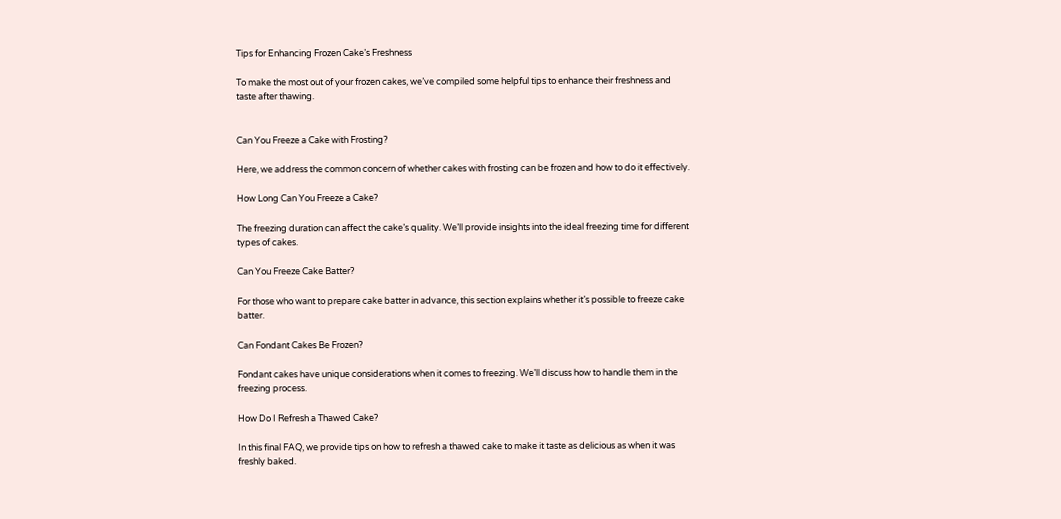Tips for Enhancing Frozen Cake’s Freshness

To make the most out of your frozen cakes, we’ve compiled some helpful tips to enhance their freshness and taste after thawing.


Can You Freeze a Cake with Frosting?

Here, we address the common concern of whether cakes with frosting can be frozen and how to do it effectively.

How Long Can You Freeze a Cake?

The freezing duration can affect the cake’s quality. We’ll provide insights into the ideal freezing time for different types of cakes.

Can You Freeze Cake Batter?

For those who want to prepare cake batter in advance, this section explains whether it’s possible to freeze cake batter.

Can Fondant Cakes Be Frozen?

Fondant cakes have unique considerations when it comes to freezing. We’ll discuss how to handle them in the freezing process.

How Do I Refresh a Thawed Cake?

In this final FAQ, we provide tips on how to refresh a thawed cake to make it taste as delicious as when it was freshly baked.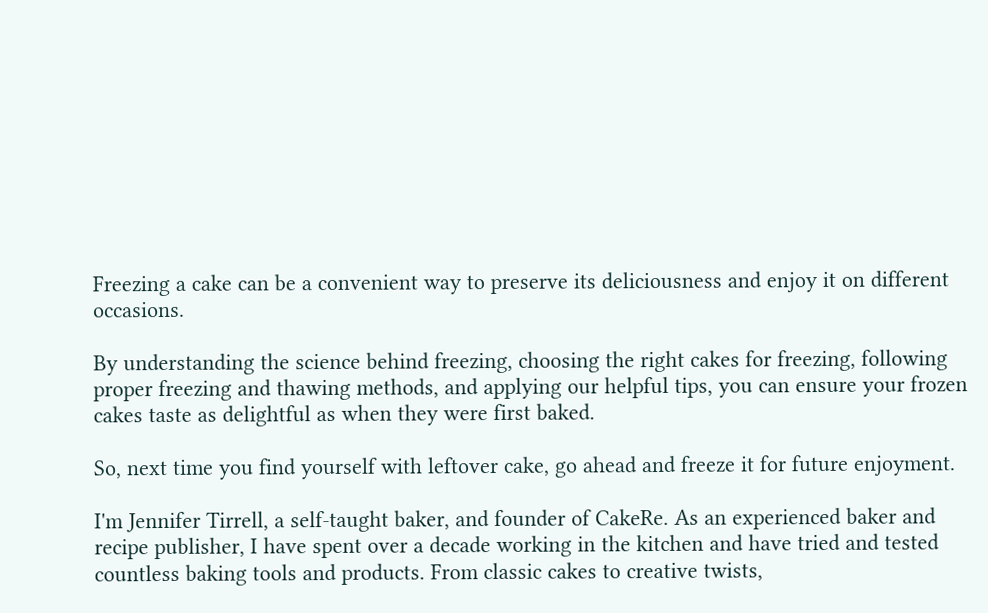Freezing a cake can be a convenient way to preserve its deliciousness and enjoy it on different occasions.

By understanding the science behind freezing, choosing the right cakes for freezing, following proper freezing and thawing methods, and applying our helpful tips, you can ensure your frozen cakes taste as delightful as when they were first baked.

So, next time you find yourself with leftover cake, go ahead and freeze it for future enjoyment.

I'm Jennifer Tirrell, a self-taught baker, and founder of CakeRe. As an experienced baker and recipe publisher, I have spent over a decade working in the kitchen and have tried and tested countless baking tools and products. From classic cakes to creative twists,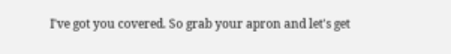I've got you covered. So grab your apron and let's get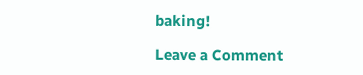baking!

Leave a Comment